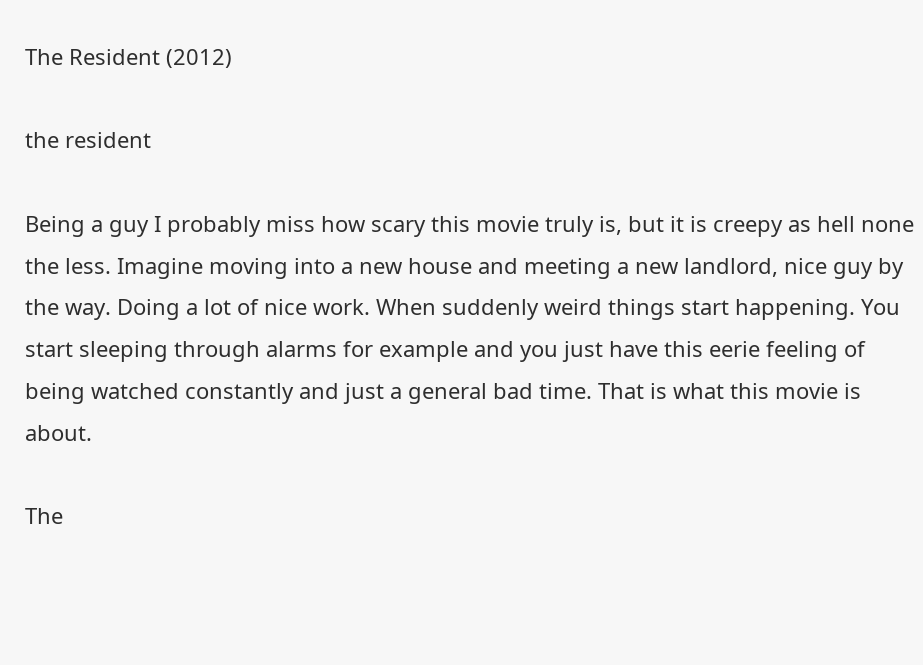The Resident (2012)

the resident

Being a guy I probably miss how scary this movie truly is, but it is creepy as hell none the less. Imagine moving into a new house and meeting a new landlord, nice guy by the way. Doing a lot of nice work. When suddenly weird things start happening. You start sleeping through alarms for example and you just have this eerie feeling of being watched constantly and just a general bad time. That is what this movie is about.

The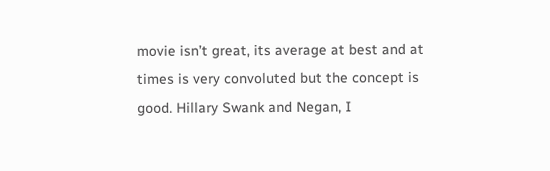movie isn’t great, its average at best and at times is very convoluted but the concept is good. Hillary Swank and Negan, I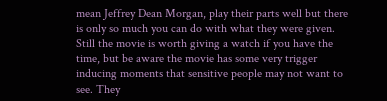mean Jeffrey Dean Morgan, play their parts well but there is only so much you can do with what they were given. Still the movie is worth giving a watch if you have the time, but be aware the movie has some very trigger inducing moments that sensitive people may not want to see. They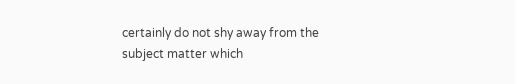certainly do not shy away from the subject matter which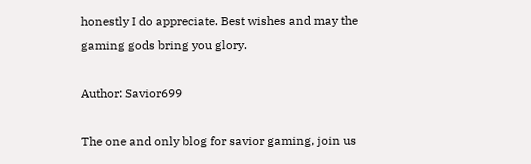honestly I do appreciate. Best wishes and may the gaming gods bring you glory.

Author: Savior699

The one and only blog for savior gaming, join us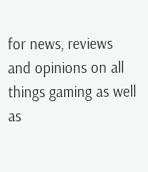for news, reviews and opinions on all things gaming as well as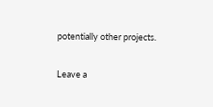potentially other projects.

Leave a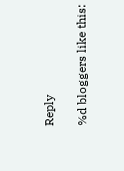Reply

%d bloggers like this: